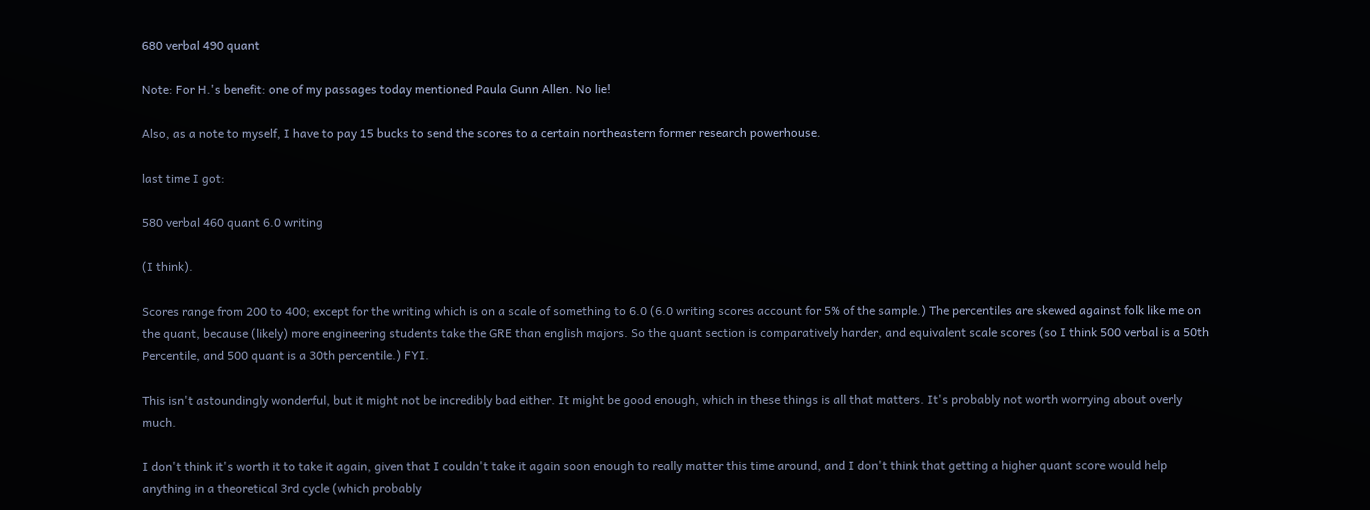680 verbal 490 quant

Note: For H.'s benefit: one of my passages today mentioned Paula Gunn Allen. No lie!

Also, as a note to myself, I have to pay 15 bucks to send the scores to a certain northeastern former research powerhouse.

last time I got:

580 verbal 460 quant 6.0 writing

(I think).

Scores range from 200 to 400; except for the writing which is on a scale of something to 6.0 (6.0 writing scores account for 5% of the sample.) The percentiles are skewed against folk like me on the quant, because (likely) more engineering students take the GRE than english majors. So the quant section is comparatively harder, and equivalent scale scores (so I think 500 verbal is a 50th Percentile, and 500 quant is a 30th percentile.) FYI.

This isn't astoundingly wonderful, but it might not be incredibly bad either. It might be good enough, which in these things is all that matters. It's probably not worth worrying about overly much.

I don't think it's worth it to take it again, given that I couldn't take it again soon enough to really matter this time around, and I don't think that getting a higher quant score would help anything in a theoretical 3rd cycle (which probably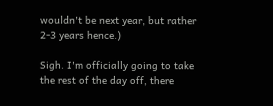wouldn't be next year, but rather 2-3 years hence.)

Sigh. I'm officially going to take the rest of the day off, there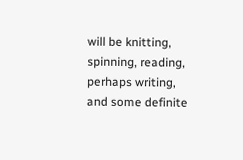will be knitting, spinning, reading, perhaps writing, and some definite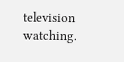television watching.